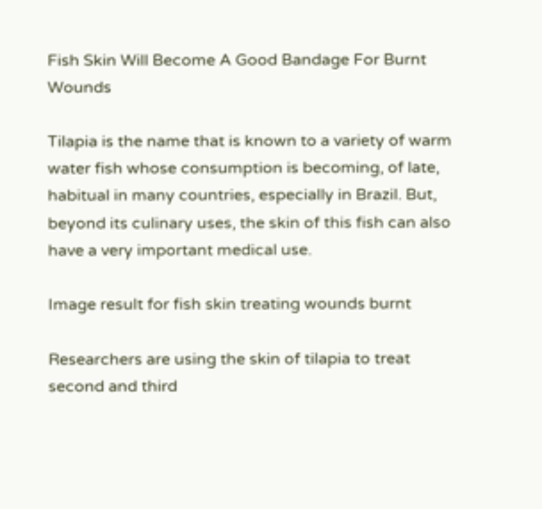Fish Skin Will Become A Good Bandage For Burnt Wounds

Tilapia is the name that is known to a variety of warm water fish whose consumption is becoming, of late, habitual in many countries, especially in Brazil. But, beyond its culinary uses, the skin of this fish can also have a very important medical use.

Image result for fish skin treating wounds burnt

Researchers are using the skin of tilapia to treat second and third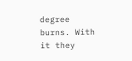degree burns. With it they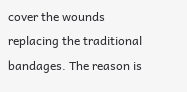cover the wounds replacing the traditional bandages. The reason is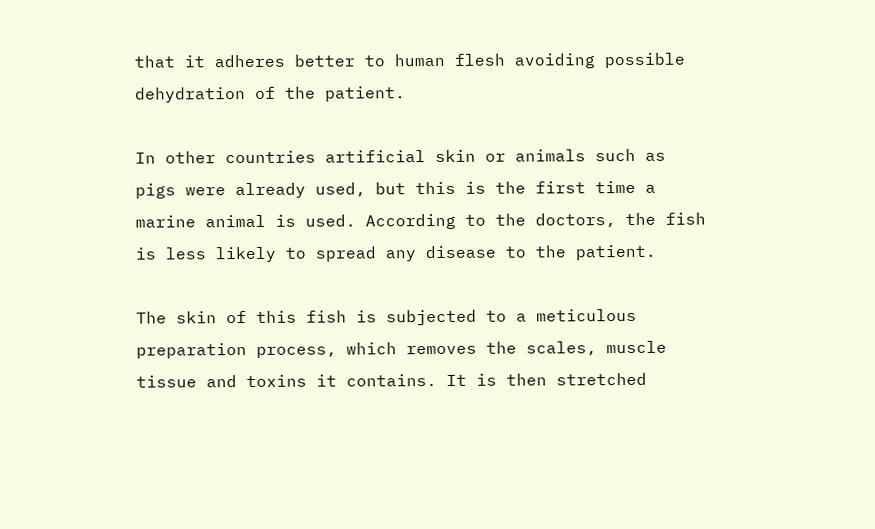that it adheres better to human flesh avoiding possible dehydration of the patient.

In other countries artificial skin or animals such as pigs were already used, but this is the first time a marine animal is used. According to the doctors, the fish is less likely to spread any disease to the patient.

The skin of this fish is subjected to a meticulous preparation process, which removes the scales, muscle tissue and toxins it contains. It is then stretched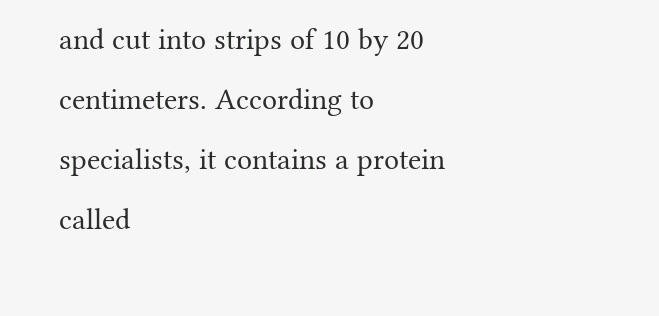and cut into strips of 10 by 20 centimeters. According to specialists, it contains a protein called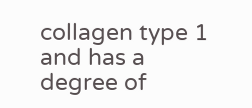collagen type 1 and has a degree of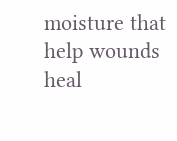moisture that help wounds heal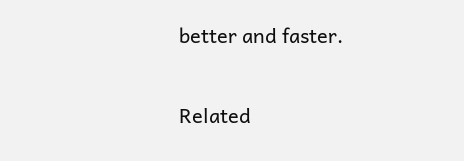better and faster.

Related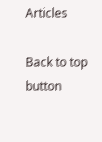Articles

Back to top button